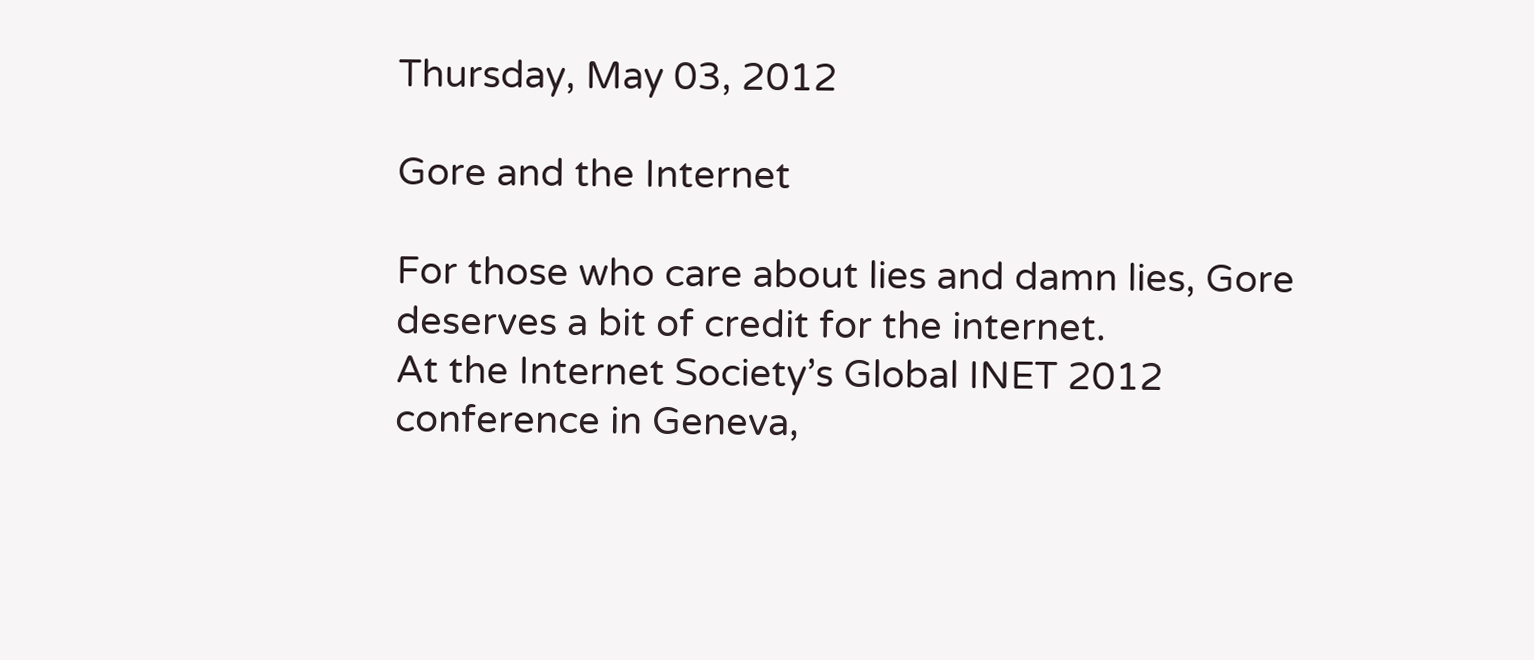Thursday, May 03, 2012

Gore and the Internet

For those who care about lies and damn lies, Gore deserves a bit of credit for the internet.
At the Internet Society’s Global INET 2012 conference in Geneva,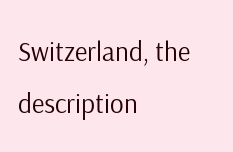Switzerland, the description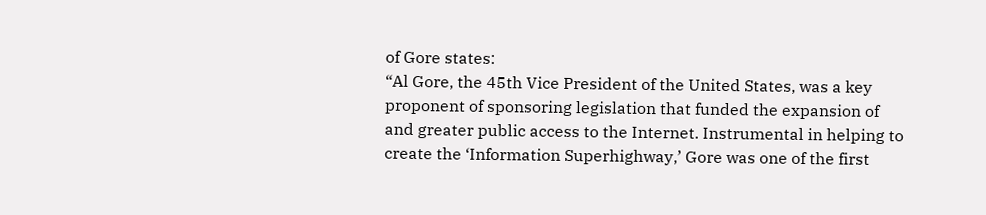of Gore states:
“Al Gore, the 45th Vice President of the United States, was a key proponent of sponsoring legislation that funded the expansion of and greater public access to the Internet. Instrumental in helping to create the ‘Information Superhighway,’ Gore was one of the first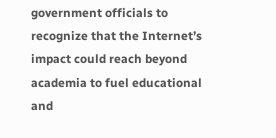government officials to recognize that the Internet’s impact could reach beyond academia to fuel educational and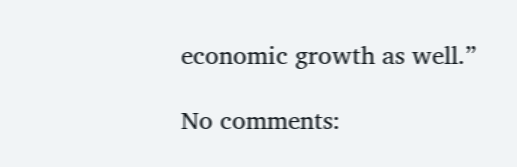economic growth as well.”

No comments: